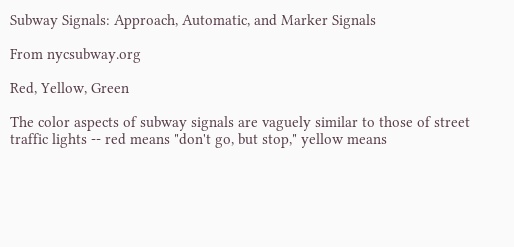Subway Signals: Approach, Automatic, and Marker Signals

From nycsubway.org

Red, Yellow, Green

The color aspects of subway signals are vaguely similar to those of street traffic lights -- red means "don't go, but stop," yellow means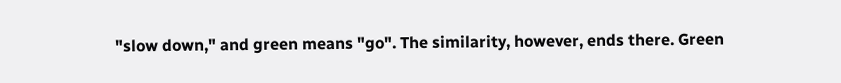"slow down," and green means "go". The similarity, however, ends there. Green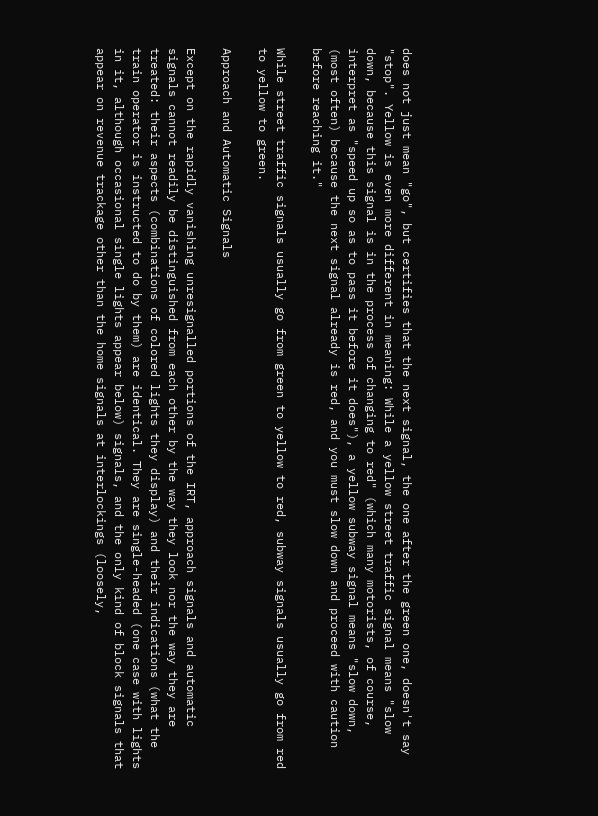does not just mean "go", but certifies that the next signal, the one after the green one, doesn't say "stop". Yellow is even more different in meaning: While a yellow street traffic signal means "slow down, because this signal is in the process of changing to red" (which many motorists, of course, interpret as "speed up so as to pass it before it does"), a yellow subway signal means "slow down, (most often) because the next signal already is red, and you must slow down and proceed with caution before reaching it."

While street traffic signals usually go from green to yellow to red, subway signals usually go from red to yellow to green.

Approach and Automatic Signals

Except on the rapidly vanishing unresignalled portions of the IRT, approach signals and automatic signals cannot readily be distinguished from each other by the way they look nor the way they are treated: their aspects (combinations of colored lights they display) and their indications (what the train operator is instructed to do by them) are identical. They are single-headed (one case with lights in it, although occasional single lights appear below) signals, and the only kind of block signals that appear on revenue trackage other than the home signals at interlockings (loosely,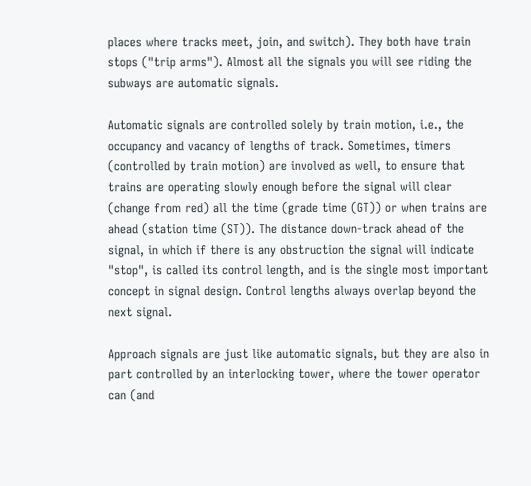places where tracks meet, join, and switch). They both have train stops ("trip arms"). Almost all the signals you will see riding the subways are automatic signals.

Automatic signals are controlled solely by train motion, i.e., the occupancy and vacancy of lengths of track. Sometimes, timers (controlled by train motion) are involved as well, to ensure that trains are operating slowly enough before the signal will clear (change from red) all the time (grade time (GT)) or when trains are ahead (station time (ST)). The distance down-track ahead of the signal, in which if there is any obstruction the signal will indicate "stop", is called its control length, and is the single most important concept in signal design. Control lengths always overlap beyond the next signal.

Approach signals are just like automatic signals, but they are also in part controlled by an interlocking tower, where the tower operator can (and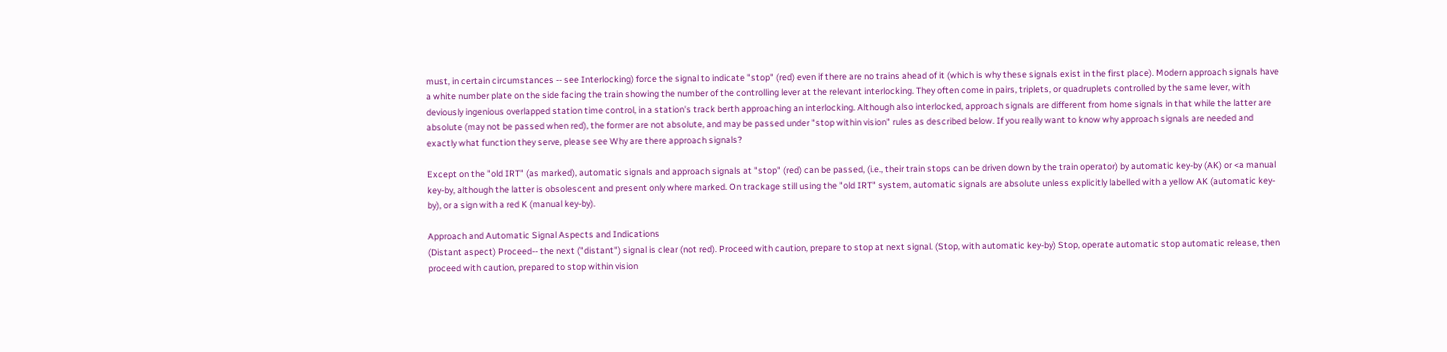must, in certain circumstances -- see Interlocking) force the signal to indicate "stop" (red) even if there are no trains ahead of it (which is why these signals exist in the first place). Modern approach signals have a white number plate on the side facing the train showing the number of the controlling lever at the relevant interlocking. They often come in pairs, triplets, or quadruplets controlled by the same lever, with deviously ingenious overlapped station time control, in a station's track berth approaching an interlocking. Although also interlocked, approach signals are different from home signals in that while the latter are absolute (may not be passed when red), the former are not absolute, and may be passed under "stop within vision" rules as described below. If you really want to know why approach signals are needed and exactly what function they serve, please see Why are there approach signals?

Except on the "old IRT" (as marked), automatic signals and approach signals at "stop" (red) can be passed, (i.e., their train stops can be driven down by the train operator) by automatic key-by (AK) or <a manual key-by, although the latter is obsolescent and present only where marked. On trackage still using the "old IRT" system, automatic signals are absolute unless explicitly labelled with a yellow AK (automatic key-by), or a sign with a red K (manual key-by).

Approach and Automatic Signal Aspects and Indications
(Distant aspect) Proceed-- the next ("distant") signal is clear (not red). Proceed with caution, prepare to stop at next signal. (Stop, with automatic key-by) Stop, operate automatic stop automatic release, then proceed with caution, prepared to stop within vision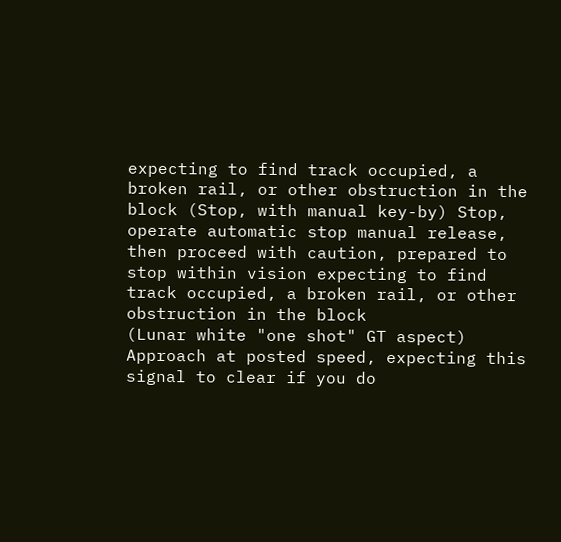expecting to find track occupied, a broken rail, or other obstruction in the block (Stop, with manual key-by) Stop, operate automatic stop manual release, then proceed with caution, prepared to stop within vision expecting to find track occupied, a broken rail, or other obstruction in the block
(Lunar white "one shot" GT aspect) Approach at posted speed, expecting this signal to clear if you do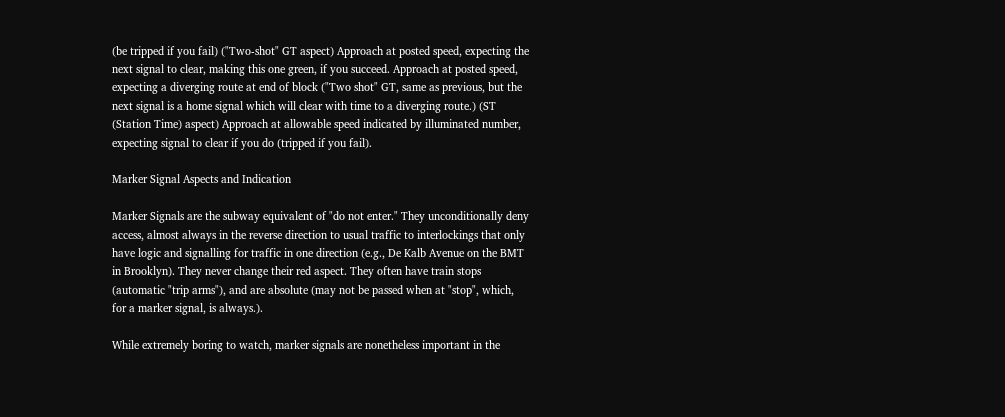(be tripped if you fail) ("Two-shot" GT aspect) Approach at posted speed, expecting the next signal to clear, making this one green, if you succeed. Approach at posted speed, expecting a diverging route at end of block ("Two shot" GT, same as previous, but the next signal is a home signal which will clear with time to a diverging route.) (ST (Station Time) aspect) Approach at allowable speed indicated by illuminated number, expecting signal to clear if you do (tripped if you fail).

Marker Signal Aspects and Indication

Marker Signals are the subway equivalent of "do not enter." They unconditionally deny access, almost always in the reverse direction to usual traffic to interlockings that only have logic and signalling for traffic in one direction (e.g., De Kalb Avenue on the BMT in Brooklyn). They never change their red aspect. They often have train stops (automatic "trip arms"), and are absolute (may not be passed when at "stop", which, for a marker signal, is always.).

While extremely boring to watch, marker signals are nonetheless important in the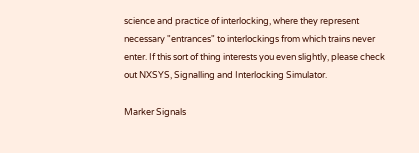science and practice of interlocking, where they represent necessary "entrances" to interlockings from which trains never enter. If this sort of thing interests you even slightly, please check out NXSYS, Signalling and Interlocking Simulator.

Marker Signals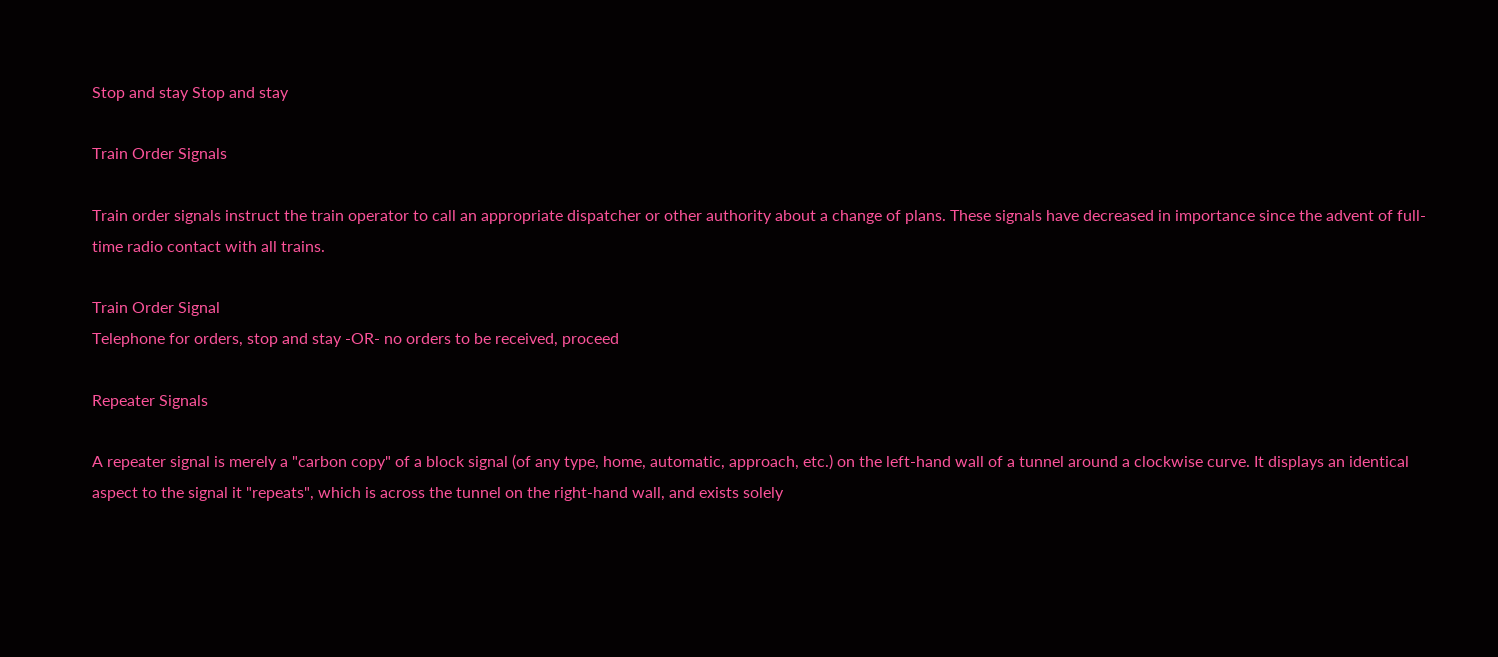Stop and stay Stop and stay

Train Order Signals

Train order signals instruct the train operator to call an appropriate dispatcher or other authority about a change of plans. These signals have decreased in importance since the advent of full-time radio contact with all trains.

Train Order Signal
Telephone for orders, stop and stay -OR- no orders to be received, proceed

Repeater Signals

A repeater signal is merely a "carbon copy" of a block signal (of any type, home, automatic, approach, etc.) on the left-hand wall of a tunnel around a clockwise curve. It displays an identical aspect to the signal it "repeats", which is across the tunnel on the right-hand wall, and exists solely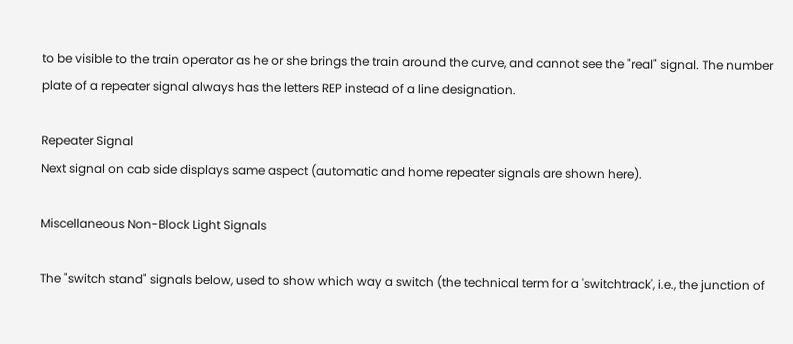to be visible to the train operator as he or she brings the train around the curve, and cannot see the "real" signal. The number plate of a repeater signal always has the letters REP instead of a line designation.

Repeater Signal
Next signal on cab side displays same aspect (automatic and home repeater signals are shown here).

Miscellaneous Non-Block Light Signals

The "switch stand" signals below, used to show which way a switch (the technical term for a 'switchtrack', i.e., the junction of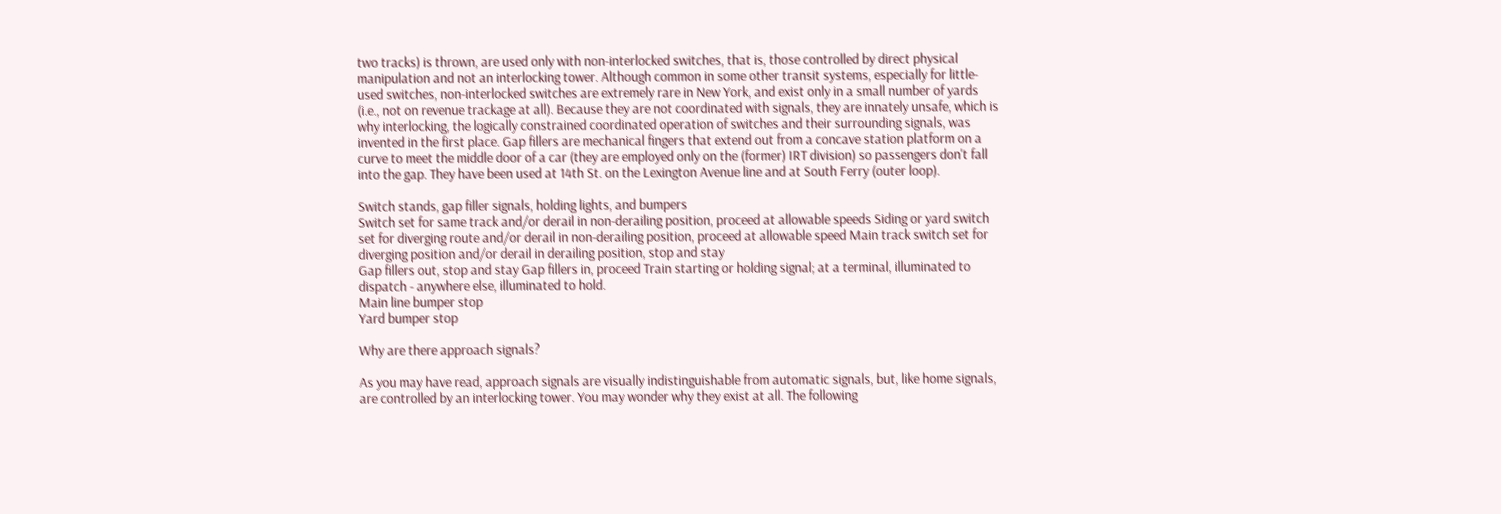two tracks) is thrown, are used only with non-interlocked switches, that is, those controlled by direct physical manipulation and not an interlocking tower. Although common in some other transit systems, especially for little-used switches, non-interlocked switches are extremely rare in New York, and exist only in a small number of yards (i.e., not on revenue trackage at all). Because they are not coordinated with signals, they are innately unsafe, which is why interlocking, the logically constrained coordinated operation of switches and their surrounding signals, was invented in the first place. Gap fillers are mechanical fingers that extend out from a concave station platform on a curve to meet the middle door of a car (they are employed only on the (former) IRT division) so passengers don't fall into the gap. They have been used at 14th St. on the Lexington Avenue line and at South Ferry (outer loop).

Switch stands, gap filler signals, holding lights, and bumpers
Switch set for same track and/or derail in non-derailing position, proceed at allowable speeds Siding or yard switch set for diverging route and/or derail in non-derailing position, proceed at allowable speed Main track switch set for diverging position and/or derail in derailing position, stop and stay
Gap fillers out, stop and stay Gap fillers in, proceed Train starting or holding signal; at a terminal, illuminated to dispatch - anywhere else, illuminated to hold.
Main line bumper stop
Yard bumper stop

Why are there approach signals?

As you may have read, approach signals are visually indistinguishable from automatic signals, but, like home signals, are controlled by an interlocking tower. You may wonder why they exist at all. The following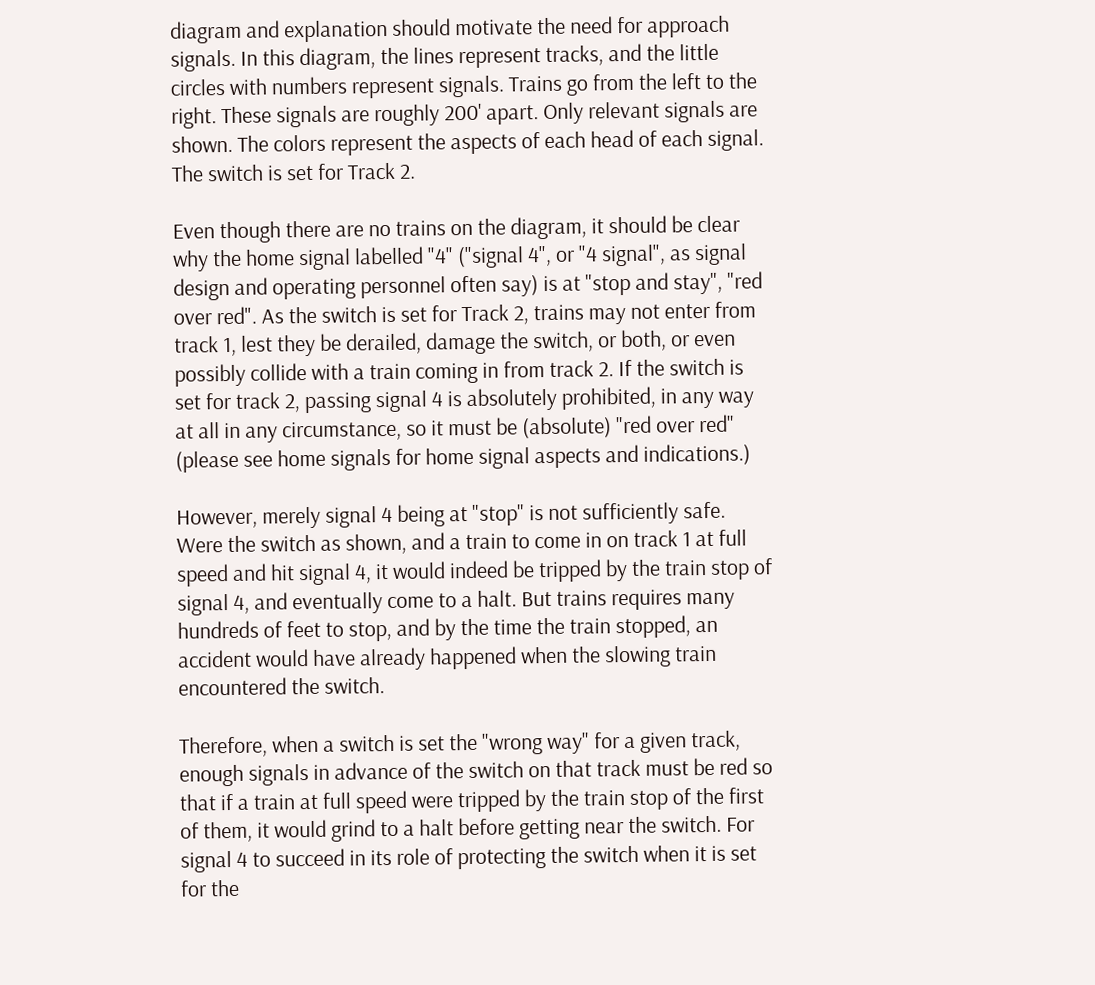diagram and explanation should motivate the need for approach signals. In this diagram, the lines represent tracks, and the little circles with numbers represent signals. Trains go from the left to the right. These signals are roughly 200' apart. Only relevant signals are shown. The colors represent the aspects of each head of each signal. The switch is set for Track 2.

Even though there are no trains on the diagram, it should be clear why the home signal labelled "4" ("signal 4", or "4 signal", as signal design and operating personnel often say) is at "stop and stay", "red over red". As the switch is set for Track 2, trains may not enter from track 1, lest they be derailed, damage the switch, or both, or even possibly collide with a train coming in from track 2. If the switch is set for track 2, passing signal 4 is absolutely prohibited, in any way at all in any circumstance, so it must be (absolute) "red over red" (please see home signals for home signal aspects and indications.)

However, merely signal 4 being at "stop" is not sufficiently safe. Were the switch as shown, and a train to come in on track 1 at full speed and hit signal 4, it would indeed be tripped by the train stop of signal 4, and eventually come to a halt. But trains requires many hundreds of feet to stop, and by the time the train stopped, an accident would have already happened when the slowing train encountered the switch.

Therefore, when a switch is set the "wrong way" for a given track, enough signals in advance of the switch on that track must be red so that if a train at full speed were tripped by the train stop of the first of them, it would grind to a halt before getting near the switch. For signal 4 to succeed in its role of protecting the switch when it is set for the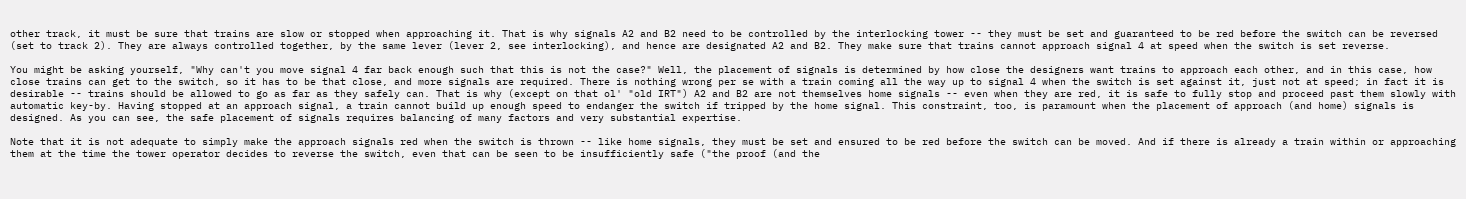other track, it must be sure that trains are slow or stopped when approaching it. That is why signals A2 and B2 need to be controlled by the interlocking tower -- they must be set and guaranteed to be red before the switch can be reversed (set to track 2). They are always controlled together, by the same lever (lever 2, see interlocking), and hence are designated A2 and B2. They make sure that trains cannot approach signal 4 at speed when the switch is set reverse.

You might be asking yourself, "Why can't you move signal 4 far back enough such that this is not the case?" Well, the placement of signals is determined by how close the designers want trains to approach each other, and in this case, how close trains can get to the switch, so it has to be that close, and more signals are required. There is nothing wrong per se with a train coming all the way up to signal 4 when the switch is set against it, just not at speed; in fact it is desirable -- trains should be allowed to go as far as they safely can. That is why (except on that ol' "old IRT") A2 and B2 are not themselves home signals -- even when they are red, it is safe to fully stop and proceed past them slowly with automatic key-by. Having stopped at an approach signal, a train cannot build up enough speed to endanger the switch if tripped by the home signal. This constraint, too, is paramount when the placement of approach (and home) signals is designed. As you can see, the safe placement of signals requires balancing of many factors and very substantial expertise.

Note that it is not adequate to simply make the approach signals red when the switch is thrown -- like home signals, they must be set and ensured to be red before the switch can be moved. And if there is already a train within or approaching them at the time the tower operator decides to reverse the switch, even that can be seen to be insufficiently safe ("the proof (and the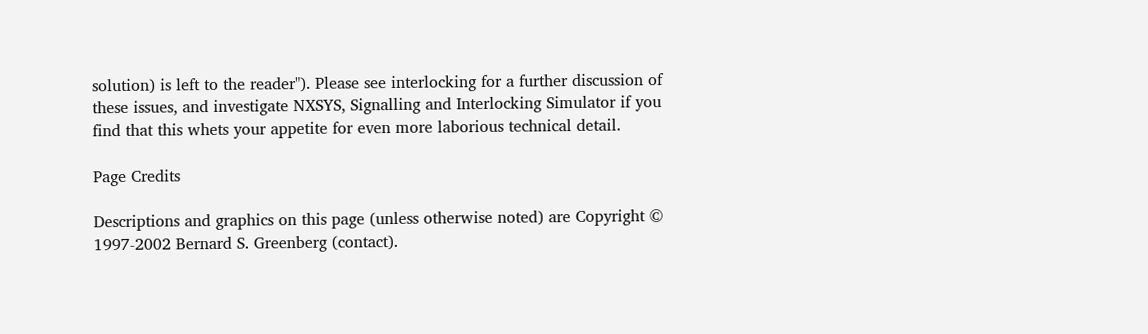solution) is left to the reader"). Please see interlocking for a further discussion of these issues, and investigate NXSYS, Signalling and Interlocking Simulator if you find that this whets your appetite for even more laborious technical detail.

Page Credits

Descriptions and graphics on this page (unless otherwise noted) are Copyright © 1997-2002 Bernard S. Greenberg (contact).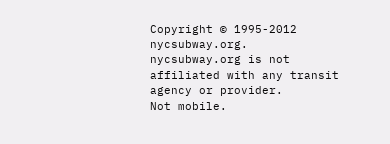Copyright © 1995-2012 nycsubway.org.
nycsubway.org is not affiliated with any transit agency or provider.
Not mobile.